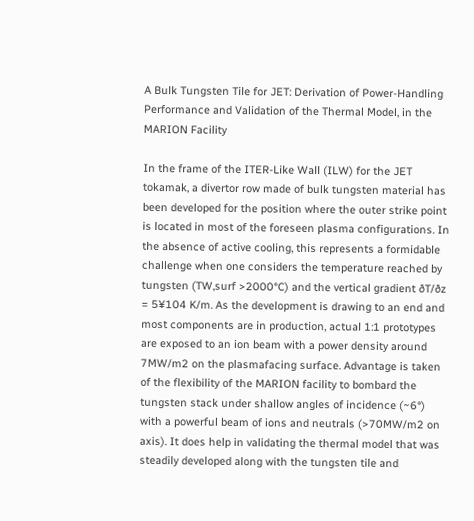A Bulk Tungsten Tile for JET: Derivation of Power-Handling Performance and Validation of the Thermal Model, in the MARION Facility

In the frame of the ITER-Like Wall (ILW) for the JET tokamak, a divertor row made of bulk tungsten material has been developed for the position where the outer strike point is located in most of the foreseen plasma configurations. In the absence of active cooling, this represents a formidable challenge when one considers the temperature reached by tungsten (TW,surf >2000°C) and the vertical gradient ðT/ðz = 5¥104 K/m. As the development is drawing to an end and most components are in production, actual 1:1 prototypes are exposed to an ion beam with a power density around 7MW/m2 on the plasmafacing surface. Advantage is taken of the flexibility of the MARION facility to bombard the tungsten stack under shallow angles of incidence (~6°) with a powerful beam of ions and neutrals (>70MW/m2 on axis). It does help in validating the thermal model that was steadily developed along with the tungsten tile and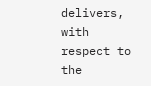delivers, with respect to the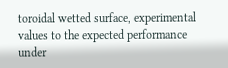toroidal wetted surface, experimental values to the expected performance under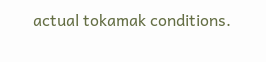actual tokamak conditions.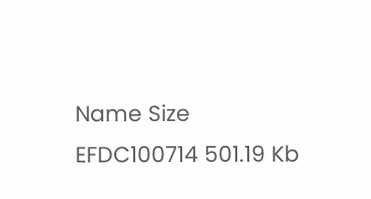Name Size
EFDC100714 501.19 Kb